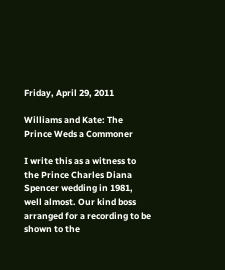Friday, April 29, 2011

Williams and Kate: The Prince Weds a Commoner

I write this as a witness to the Prince Charles Diana Spencer wedding in 1981, well almost. Our kind boss arranged for a recording to be shown to the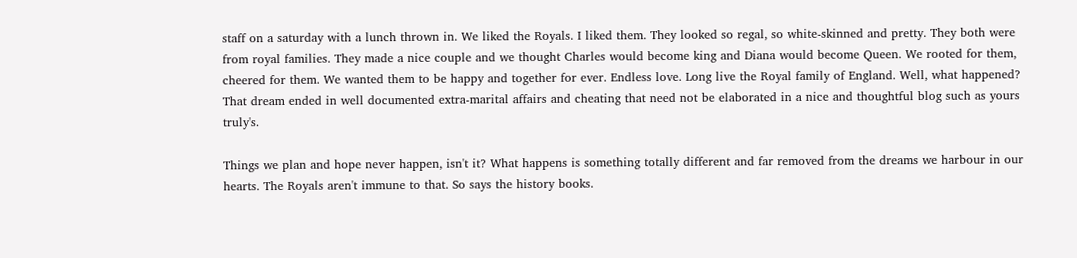staff on a saturday with a lunch thrown in. We liked the Royals. I liked them. They looked so regal, so white-skinned and pretty. They both were from royal families. They made a nice couple and we thought Charles would become king and Diana would become Queen. We rooted for them, cheered for them. We wanted them to be happy and together for ever. Endless love. Long live the Royal family of England. Well, what happened? That dream ended in well documented extra-marital affairs and cheating that need not be elaborated in a nice and thoughtful blog such as yours truly's.

Things we plan and hope never happen, isn't it? What happens is something totally different and far removed from the dreams we harbour in our hearts. The Royals aren't immune to that. So says the history books.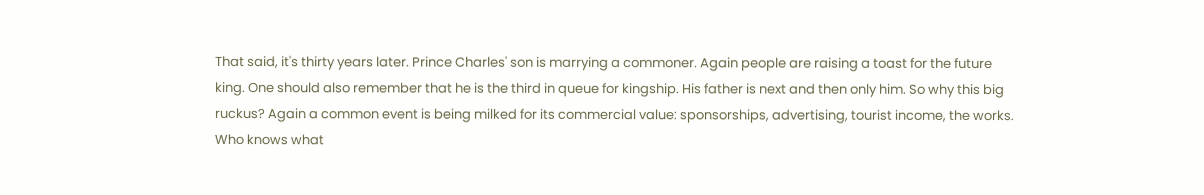That said, it's thirty years later. Prince Charles' son is marrying a commoner. Again people are raising a toast for the future king. One should also remember that he is the third in queue for kingship. His father is next and then only him. So why this big ruckus? Again a common event is being milked for its commercial value: sponsorships, advertising, tourist income, the works. Who knows what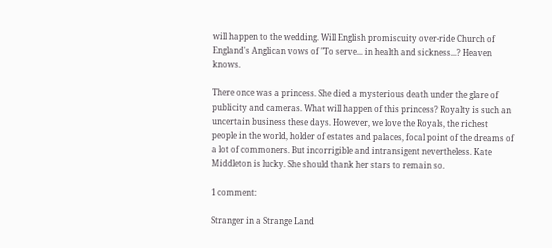will happen to the wedding. Will English promiscuity over-ride Church of England's Anglican vows of "To serve... in health and sickness...? Heaven knows.

There once was a princess. She died a mysterious death under the glare of publicity and cameras. What will happen of this princess? Royalty is such an uncertain business these days. However, we love the Royals, the richest people in the world, holder of estates and palaces, focal point of the dreams of a lot of commoners. But incorrigible and intransigent nevertheless. Kate Middleton is lucky. She should thank her stars to remain so.

1 comment:

Stranger in a Strange Land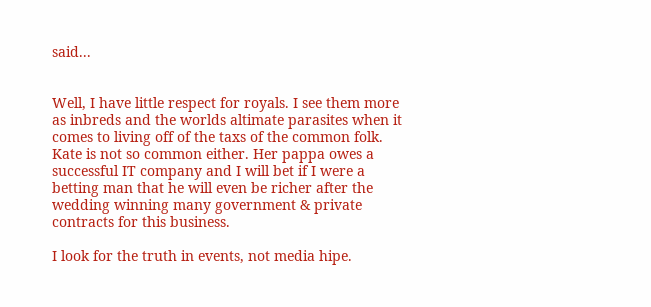said...


Well, I have little respect for royals. I see them more as inbreds and the worlds altimate parasites when it comes to living off of the taxs of the common folk. Kate is not so common either. Her pappa owes a successful IT company and I will bet if I were a betting man that he will even be richer after the wedding winning many government & private contracts for this business.

I look for the truth in events, not media hipe.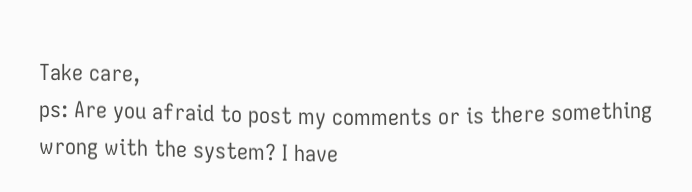Take care,
ps: Are you afraid to post my comments or is there something wrong with the system? I have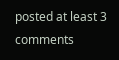posted at least 3 comments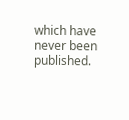which have never been published.